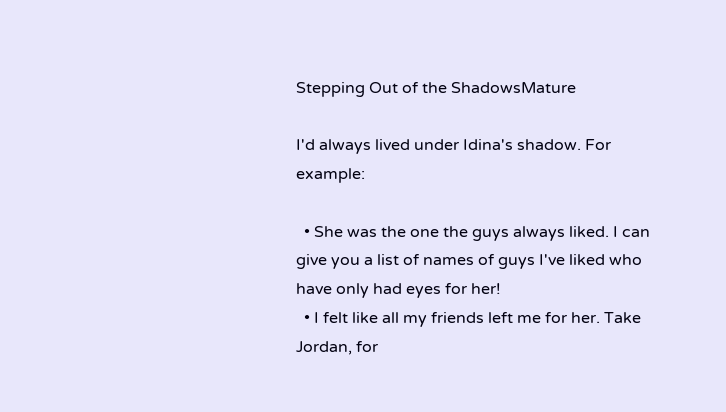Stepping Out of the ShadowsMature

I'd always lived under Idina's shadow. For example:

  • She was the one the guys always liked. I can give you a list of names of guys I've liked who have only had eyes for her!
  • I felt like all my friends left me for her. Take Jordan, for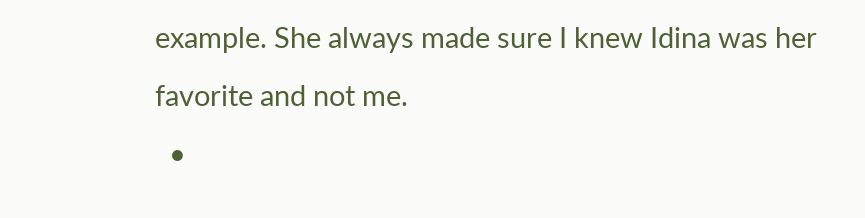example. She always made sure I knew Idina was her favorite and not me.
  •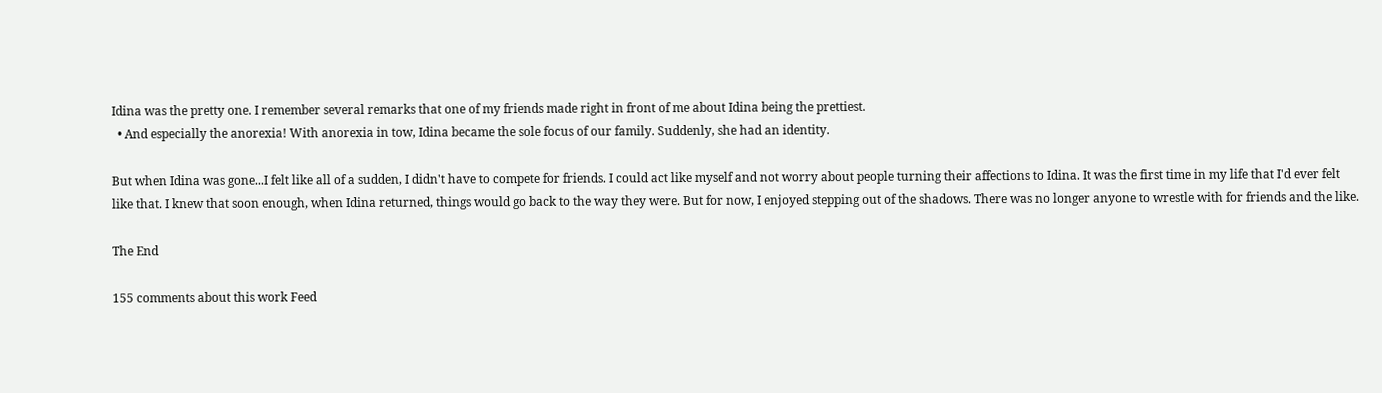Idina was the pretty one. I remember several remarks that one of my friends made right in front of me about Idina being the prettiest.
  • And especially the anorexia! With anorexia in tow, Idina became the sole focus of our family. Suddenly, she had an identity.

But when Idina was gone...I felt like all of a sudden, I didn't have to compete for friends. I could act like myself and not worry about people turning their affections to Idina. It was the first time in my life that I'd ever felt like that. I knew that soon enough, when Idina returned, things would go back to the way they were. But for now, I enjoyed stepping out of the shadows. There was no longer anyone to wrestle with for friends and the like.

The End

155 comments about this work Feed